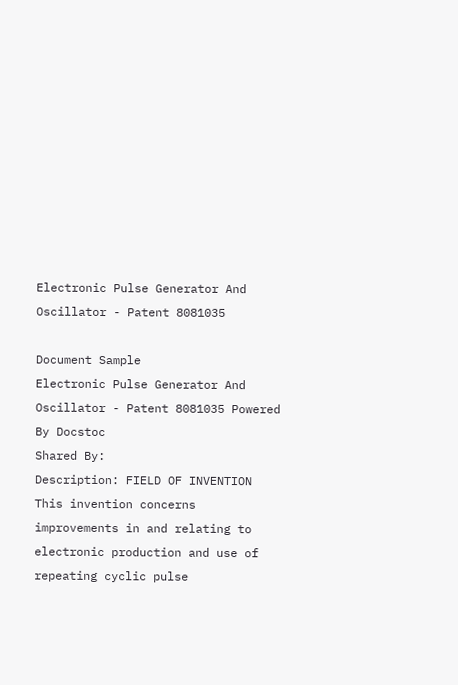Electronic Pulse Generator And Oscillator - Patent 8081035

Document Sample
Electronic Pulse Generator And Oscillator - Patent 8081035 Powered By Docstoc
Shared By:
Description: FIELD OF INVENTION This invention concerns improvements in and relating to electronic production and use of repeating cyclic pulse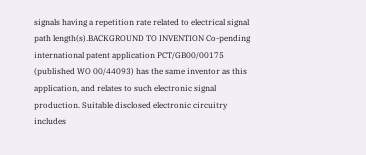signals having a repetition rate related to electrical signal path length(s).BACKGROUND TO INVENTION Co-pending international patent application PCT/GB00/00175 (published WO 00/44093) has the same inventor as this application, and relates to such electronic signal production. Suitable disclosed electronic circuitry includes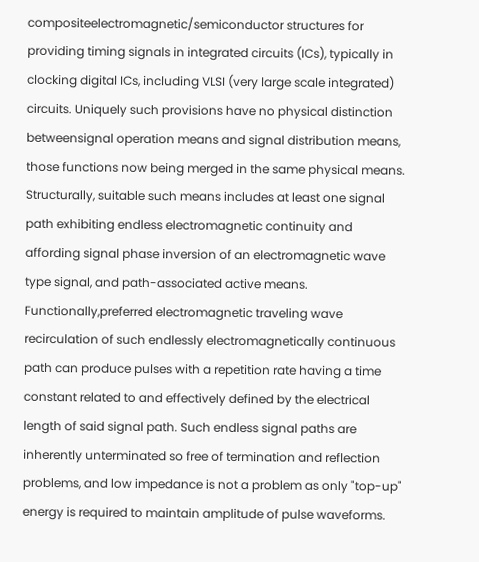compositeelectromagnetic/semiconductor structures for providing timing signals in integrated circuits (ICs), typically in clocking digital ICs, including VLSI (very large scale integrated) circuits. Uniquely such provisions have no physical distinction betweensignal operation means and signal distribution means, those functions now being merged in the same physical means. Structurally, suitable such means includes at least one signal path exhibiting endless electromagnetic continuity and affording signal phase inversion of an electromagnetic wave type signal, and path-associated active means. Functionally,preferred electromagnetic traveling wave recirculation of such endlessly electromagnetically continuous path can produce pulses with a repetition rate having a time constant related to and effectively defined by the electrical length of said signal path. Such endless signal paths are inherently unterminated so free of termination and reflection problems, and low impedance is not a problem as only "top-up" energy is required to maintain amplitude of pulse waveforms.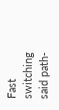Fast switching said path-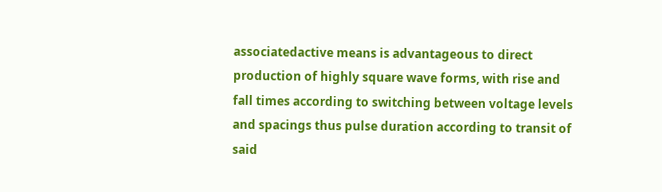associatedactive means is advantageous to direct production of highly square wave forms, with rise and fall times according to switching between voltage levels and spacings thus pulse duration according to transit of said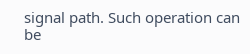signal path. Such operation can be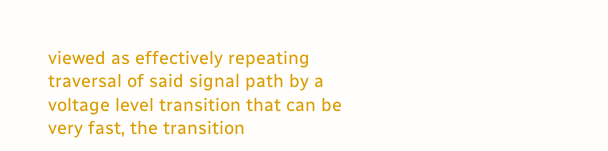viewed as effectively repeating traversal of said signal path by a voltage level transition that can be very fast, the transition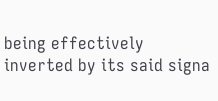being effectively inverted by its said signa